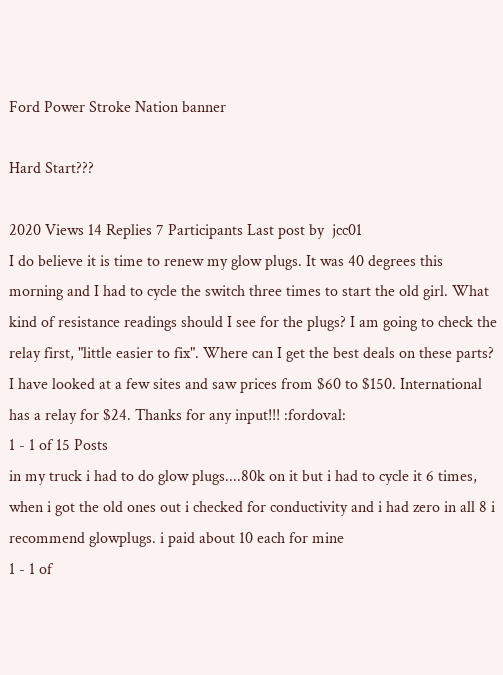Ford Power Stroke Nation banner

Hard Start???

2020 Views 14 Replies 7 Participants Last post by  jcc01
I do believe it is time to renew my glow plugs. It was 40 degrees this morning and I had to cycle the switch three times to start the old girl. What kind of resistance readings should I see for the plugs? I am going to check the relay first, "little easier to fix". Where can I get the best deals on these parts? I have looked at a few sites and saw prices from $60 to $150. International has a relay for $24. Thanks for any input!!! :fordoval:
1 - 1 of 15 Posts
in my truck i had to do glow plugs....80k on it but i had to cycle it 6 times, when i got the old ones out i checked for conductivity and i had zero in all 8 i recommend glowplugs. i paid about 10 each for mine
1 - 1 of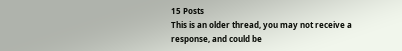15 Posts
This is an older thread, you may not receive a response, and could be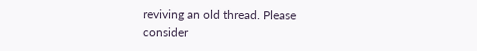reviving an old thread. Please consider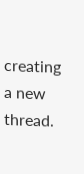creating a new thread.